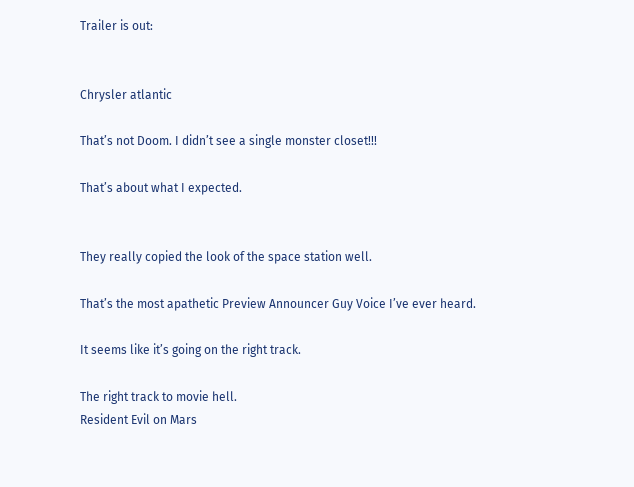Trailer is out:


Chrysler atlantic

That’s not Doom. I didn’t see a single monster closet!!!

That’s about what I expected.


They really copied the look of the space station well.

That’s the most apathetic Preview Announcer Guy Voice I’ve ever heard.

It seems like it’s going on the right track.

The right track to movie hell.
Resident Evil on Mars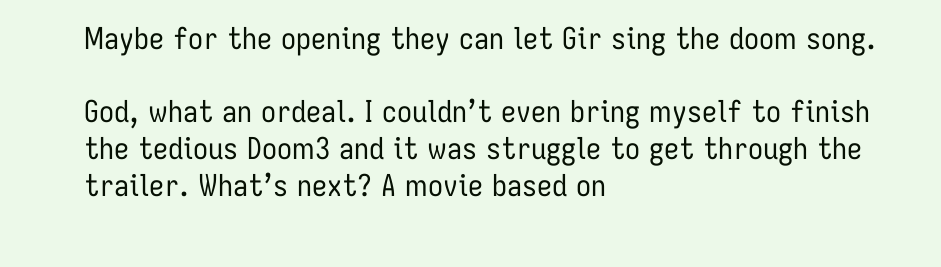Maybe for the opening they can let Gir sing the doom song.

God, what an ordeal. I couldn’t even bring myself to finish the tedious Doom3 and it was struggle to get through the trailer. What’s next? A movie based on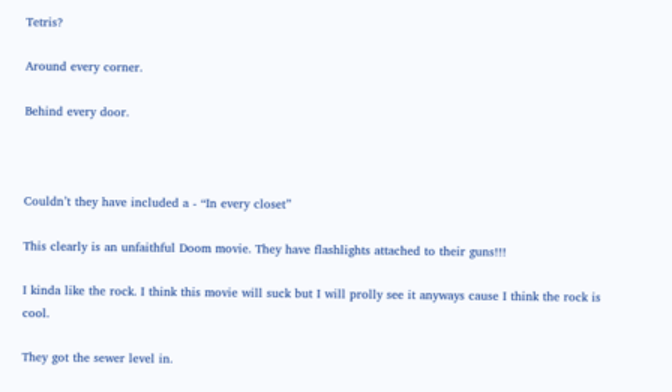Tetris?

Around every corner.

Behind every door.



Couldn’t they have included a - “In every closet”

This clearly is an unfaithful Doom movie. They have flashlights attached to their guns!!!

I kinda like the rock. I think this movie will suck but I will prolly see it anyways cause I think the rock is cool.

They got the sewer level in.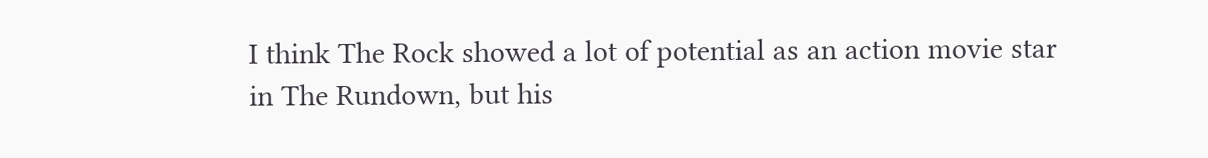I think The Rock showed a lot of potential as an action movie star in The Rundown, but his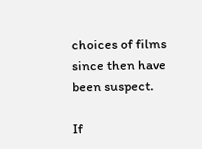choices of films since then have been suspect.

If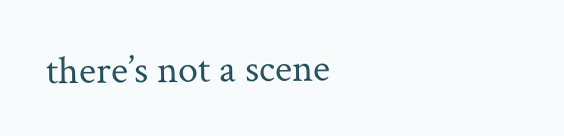there’s not a scene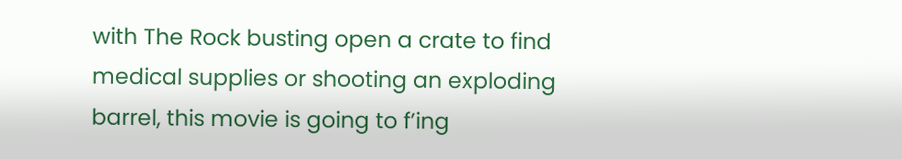with The Rock busting open a crate to find medical supplies or shooting an exploding barrel, this movie is going to f’ing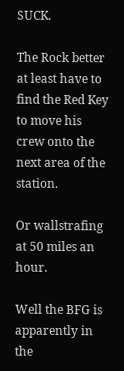SUCK.

The Rock better at least have to find the Red Key to move his crew onto the next area of the station.

Or wallstrafing at 50 miles an hour.

Well the BFG is apparently in the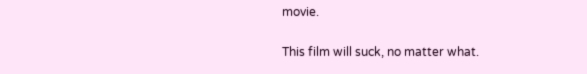movie.

This film will suck, no matter what.